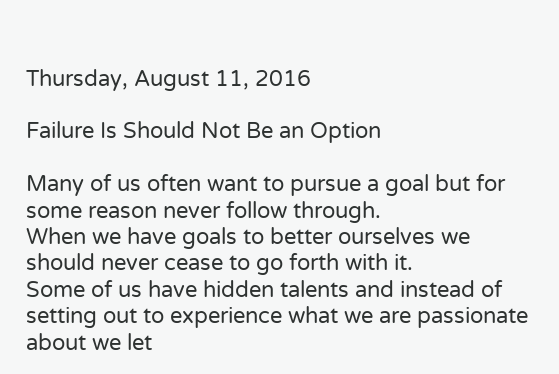Thursday, August 11, 2016

Failure Is Should Not Be an Option

Many of us often want to pursue a goal but for some reason never follow through.
When we have goals to better ourselves we should never cease to go forth with it.
Some of us have hidden talents and instead of setting out to experience what we are passionate about we let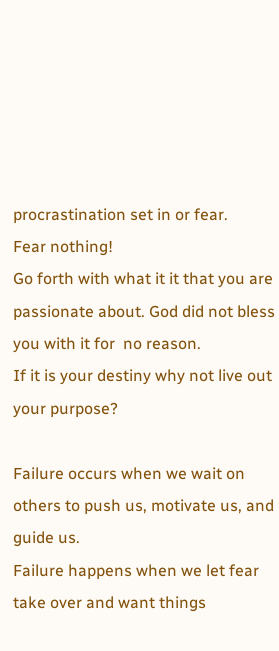procrastination set in or fear.
Fear nothing!
Go forth with what it it that you are passionate about. God did not bless you with it for  no reason.
If it is your destiny why not live out your purpose?

Failure occurs when we wait on others to push us, motivate us, and guide us.
Failure happens when we let fear take over and want things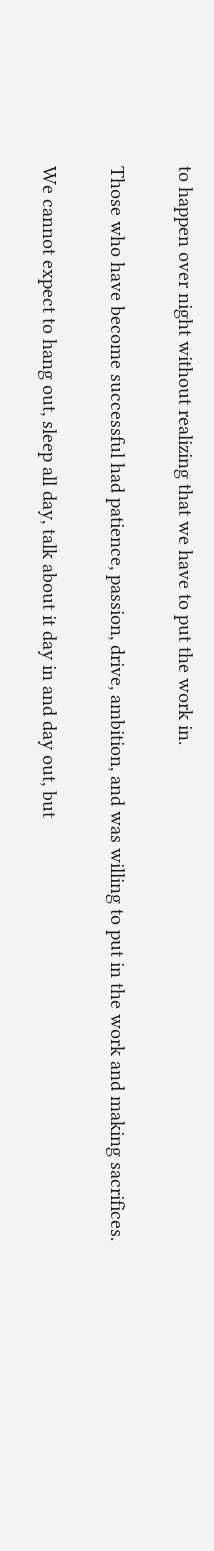to happen over night without realizing that we have to put the work in.

Those who have become successful had patience, passion, drive, ambition, and was willing to put in the work and making sacrifices.

We cannot expect to hang out, sleep all day, talk about it day in and day out, but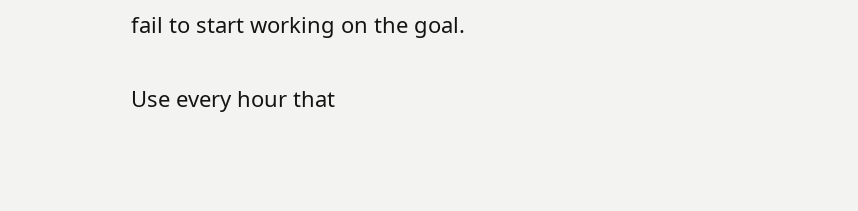fail to start working on the goal.

Use every hour that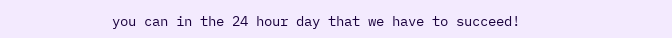you can in the 24 hour day that we have to succeed!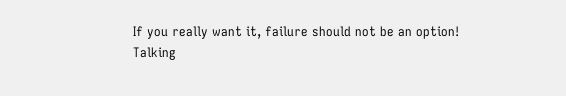If you really want it, failure should not be an option!
Talking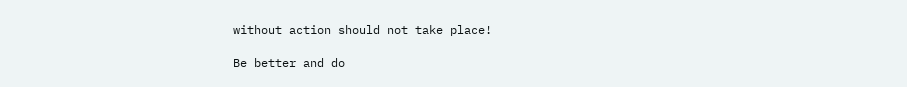without action should not take place!

Be better and do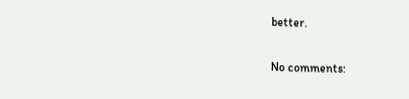better.

No comments: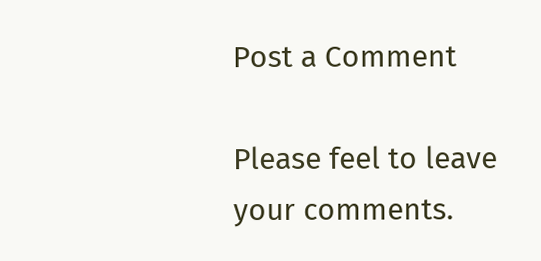Post a Comment

Please feel to leave your comments.